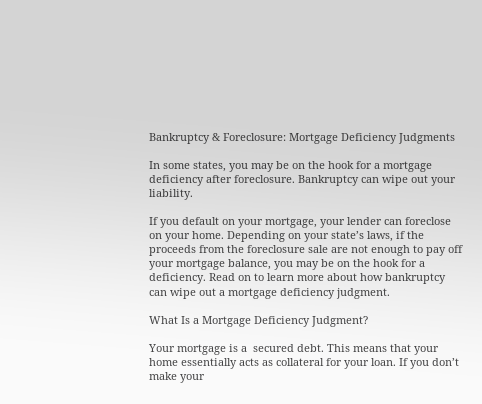Bankruptcy & Foreclosure: Mortgage Deficiency Judgments

In some states, you may be on the hook for a mortgage deficiency after foreclosure. Bankruptcy can wipe out your liability.

If you default on your mortgage, your lender can foreclose on your home. Depending on your state’s laws, if the proceeds from the foreclosure sale are not enough to pay off your mortgage balance, you may be on the hook for a deficiency. Read on to learn more about how bankruptcy can wipe out a mortgage deficiency judgment.

What Is a Mortgage Deficiency Judgment?

Your mortgage is a  secured debt. This means that your home essentially acts as collateral for your loan. If you don’t make your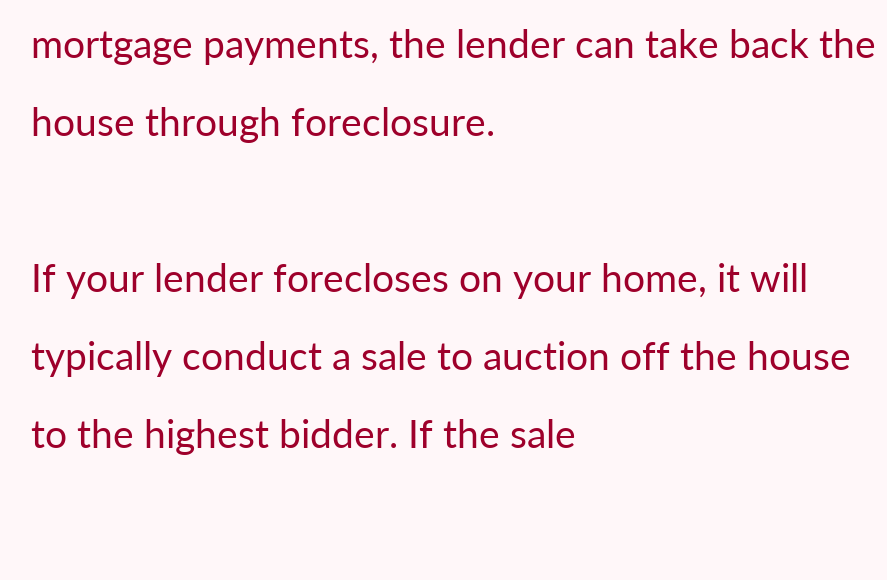mortgage payments, the lender can take back the house through foreclosure.

If your lender forecloses on your home, it will typically conduct a sale to auction off the house to the highest bidder. If the sale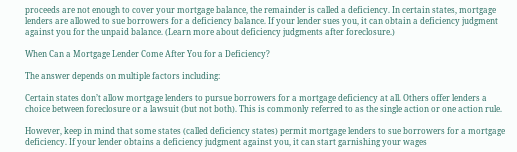proceeds are not enough to cover your mortgage balance, the remainder is called a deficiency. In certain states, mortgage lenders are allowed to sue borrowers for a deficiency balance. If your lender sues you, it can obtain a deficiency judgment against you for the unpaid balance. (Learn more about deficiency judgments after foreclosure.)

When Can a Mortgage Lender Come After You for a Deficiency?

The answer depends on multiple factors including:

Certain states don’t allow mortgage lenders to pursue borrowers for a mortgage deficiency at all. Others offer lenders a choice between foreclosure or a lawsuit (but not both). This is commonly referred to as the single action or one action rule.

However, keep in mind that some states (called deficiency states) permit mortgage lenders to sue borrowers for a mortgage deficiency. If your lender obtains a deficiency judgment against you, it can start garnishing your wages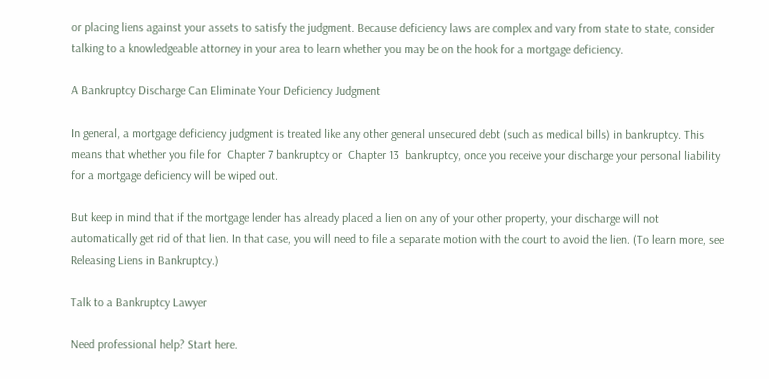or placing liens against your assets to satisfy the judgment. Because deficiency laws are complex and vary from state to state, consider talking to a knowledgeable attorney in your area to learn whether you may be on the hook for a mortgage deficiency.

A Bankruptcy Discharge Can Eliminate Your Deficiency Judgment

In general, a mortgage deficiency judgment is treated like any other general unsecured debt (such as medical bills) in bankruptcy. This means that whether you file for  Chapter 7 bankruptcy or  Chapter 13  bankruptcy, once you receive your discharge your personal liability for a mortgage deficiency will be wiped out.

But keep in mind that if the mortgage lender has already placed a lien on any of your other property, your discharge will not automatically get rid of that lien. In that case, you will need to file a separate motion with the court to avoid the lien. (To learn more, see Releasing Liens in Bankruptcy.)

Talk to a Bankruptcy Lawyer

Need professional help? Start here.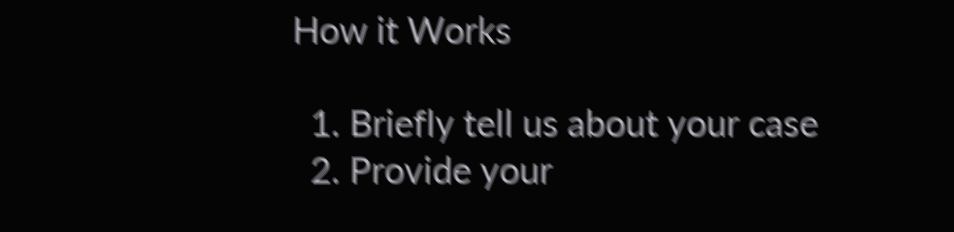How it Works

  1. Briefly tell us about your case
  2. Provide your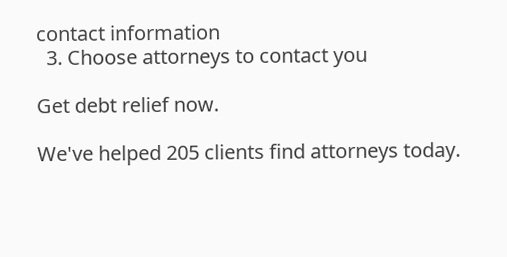contact information
  3. Choose attorneys to contact you

Get debt relief now.

We've helped 205 clients find attorneys today.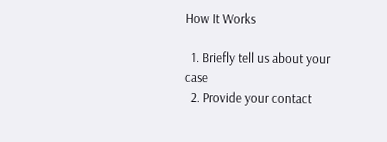How It Works

  1. Briefly tell us about your case
  2. Provide your contact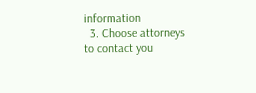information
  3. Choose attorneys to contact you